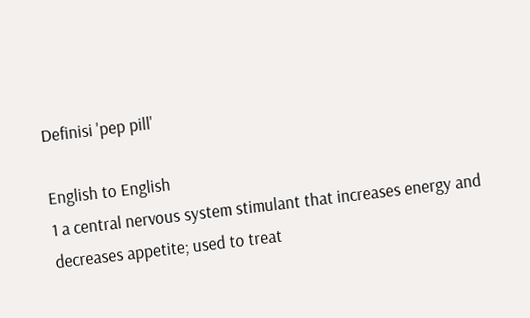Definisi 'pep pill'

English to English
1 a central nervous system stimulant that increases energy and decreases appetite; used to treat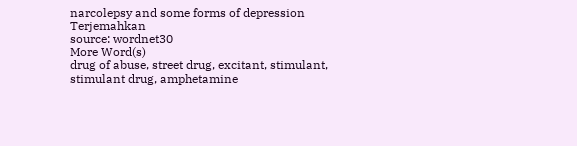narcolepsy and some forms of depression Terjemahkan
source: wordnet30
More Word(s)
drug of abuse, street drug, excitant, stimulant, stimulant drug, amphetamine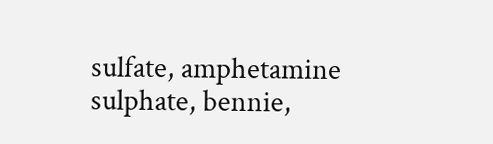sulfate, amphetamine sulphate, bennie,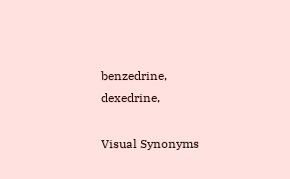benzedrine, dexedrine,

Visual Synonyms